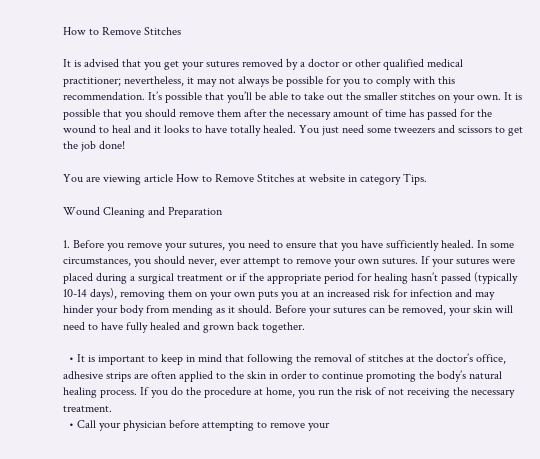How to Remove Stitches

It is advised that you get your sutures removed by a doctor or other qualified medical practitioner; nevertheless, it may not always be possible for you to comply with this recommendation. It’s possible that you’ll be able to take out the smaller stitches on your own. It is possible that you should remove them after the necessary amount of time has passed for the wound to heal and it looks to have totally healed. You just need some tweezers and scissors to get the job done!

You are viewing article How to Remove Stitches at website in category Tips.

Wound Cleaning and Preparation

1. Before you remove your sutures, you need to ensure that you have sufficiently healed. In some circumstances, you should never, ever attempt to remove your own sutures. If your sutures were placed during a surgical treatment or if the appropriate period for healing hasn’t passed (typically 10-14 days), removing them on your own puts you at an increased risk for infection and may hinder your body from mending as it should. Before your sutures can be removed, your skin will need to have fully healed and grown back together.

  • It is important to keep in mind that following the removal of stitches at the doctor’s office, adhesive strips are often applied to the skin in order to continue promoting the body’s natural healing process. If you do the procedure at home, you run the risk of not receiving the necessary treatment.
  • Call your physician before attempting to remove your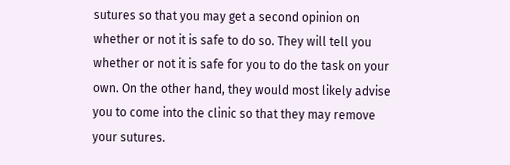sutures so that you may get a second opinion on whether or not it is safe to do so. They will tell you whether or not it is safe for you to do the task on your own. On the other hand, they would most likely advise you to come into the clinic so that they may remove your sutures.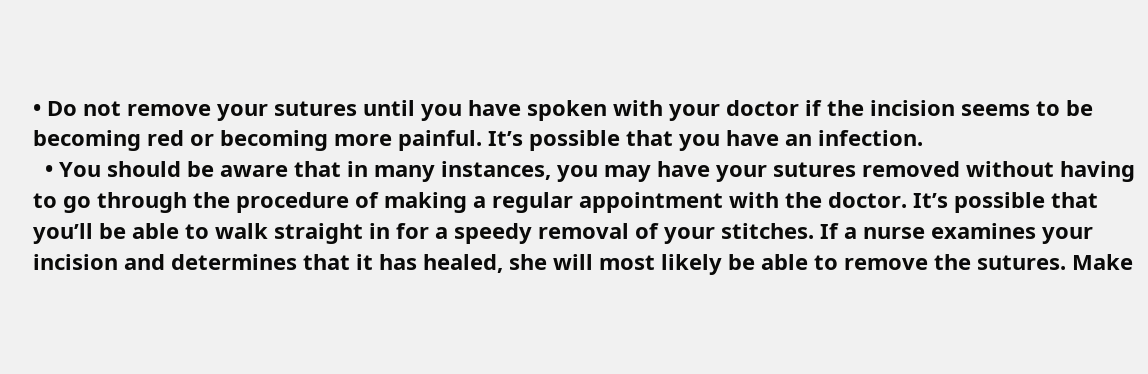• Do not remove your sutures until you have spoken with your doctor if the incision seems to be becoming red or becoming more painful. It’s possible that you have an infection.
  • You should be aware that in many instances, you may have your sutures removed without having to go through the procedure of making a regular appointment with the doctor. It’s possible that you’ll be able to walk straight in for a speedy removal of your stitches. If a nurse examines your incision and determines that it has healed, she will most likely be able to remove the sutures. Make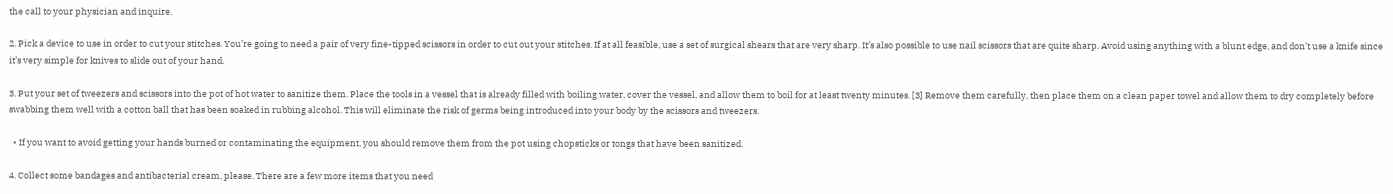the call to your physician and inquire.

2. Pick a device to use in order to cut your stitches. You’re going to need a pair of very fine-tipped scissors in order to cut out your stitches. If at all feasible, use a set of surgical shears that are very sharp. It’s also possible to use nail scissors that are quite sharp. Avoid using anything with a blunt edge, and don’t use a knife since it’s very simple for knives to slide out of your hand.

3. Put your set of tweezers and scissors into the pot of hot water to sanitize them. Place the tools in a vessel that is already filled with boiling water, cover the vessel, and allow them to boil for at least twenty minutes. [3] Remove them carefully, then place them on a clean paper towel and allow them to dry completely before swabbing them well with a cotton ball that has been soaked in rubbing alcohol. This will eliminate the risk of germs being introduced into your body by the scissors and tweezers.

  • If you want to avoid getting your hands burned or contaminating the equipment, you should remove them from the pot using chopsticks or tongs that have been sanitized.

4. Collect some bandages and antibacterial cream, please. There are a few more items that you need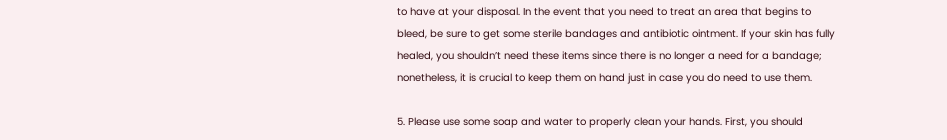to have at your disposal. In the event that you need to treat an area that begins to bleed, be sure to get some sterile bandages and antibiotic ointment. If your skin has fully healed, you shouldn’t need these items since there is no longer a need for a bandage; nonetheless, it is crucial to keep them on hand just in case you do need to use them.

5. Please use some soap and water to properly clean your hands. First, you should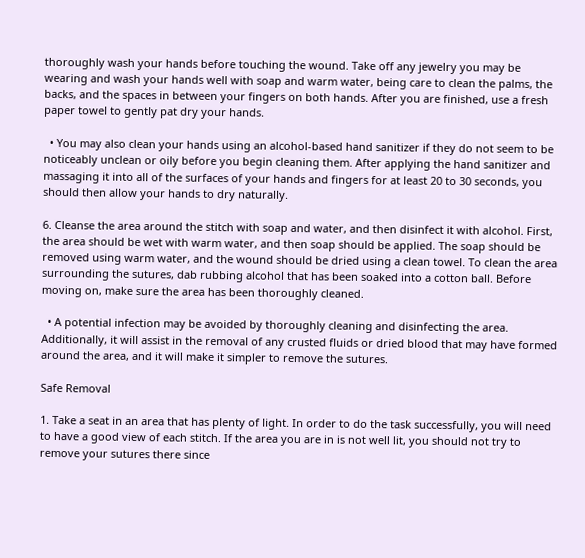thoroughly wash your hands before touching the wound. Take off any jewelry you may be wearing and wash your hands well with soap and warm water, being care to clean the palms, the backs, and the spaces in between your fingers on both hands. After you are finished, use a fresh paper towel to gently pat dry your hands.

  • You may also clean your hands using an alcohol-based hand sanitizer if they do not seem to be noticeably unclean or oily before you begin cleaning them. After applying the hand sanitizer and massaging it into all of the surfaces of your hands and fingers for at least 20 to 30 seconds, you should then allow your hands to dry naturally.

6. Cleanse the area around the stitch with soap and water, and then disinfect it with alcohol. First, the area should be wet with warm water, and then soap should be applied. The soap should be removed using warm water, and the wound should be dried using a clean towel. To clean the area surrounding the sutures, dab rubbing alcohol that has been soaked into a cotton ball. Before moving on, make sure the area has been thoroughly cleaned.

  • A potential infection may be avoided by thoroughly cleaning and disinfecting the area. Additionally, it will assist in the removal of any crusted fluids or dried blood that may have formed around the area, and it will make it simpler to remove the sutures.

Safe Removal

1. Take a seat in an area that has plenty of light. In order to do the task successfully, you will need to have a good view of each stitch. If the area you are in is not well lit, you should not try to remove your sutures there since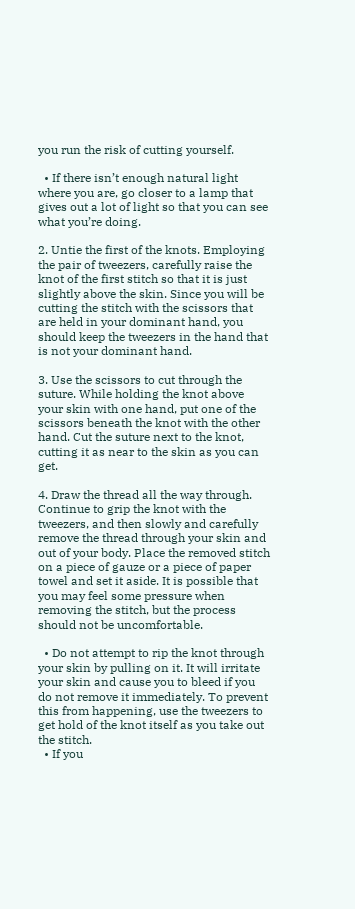you run the risk of cutting yourself.

  • If there isn’t enough natural light where you are, go closer to a lamp that gives out a lot of light so that you can see what you’re doing.

2. Untie the first of the knots. Employing the pair of tweezers, carefully raise the knot of the first stitch so that it is just slightly above the skin. Since you will be cutting the stitch with the scissors that are held in your dominant hand, you should keep the tweezers in the hand that is not your dominant hand.

3. Use the scissors to cut through the suture. While holding the knot above your skin with one hand, put one of the scissors beneath the knot with the other hand. Cut the suture next to the knot, cutting it as near to the skin as you can get.

4. Draw the thread all the way through. Continue to grip the knot with the tweezers, and then slowly and carefully remove the thread through your skin and out of your body. Place the removed stitch on a piece of gauze or a piece of paper towel and set it aside. It is possible that you may feel some pressure when removing the stitch, but the process should not be uncomfortable.

  • Do not attempt to rip the knot through your skin by pulling on it. It will irritate your skin and cause you to bleed if you do not remove it immediately. To prevent this from happening, use the tweezers to get hold of the knot itself as you take out the stitch.
  • If you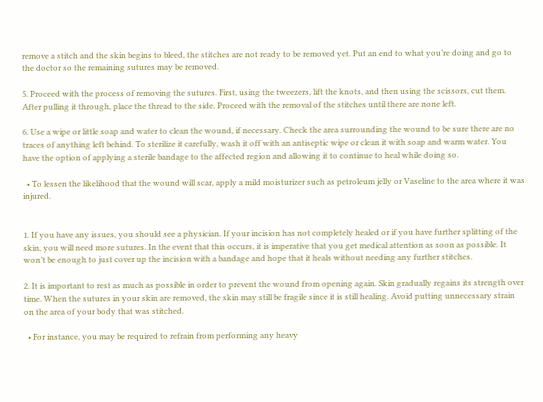remove a stitch and the skin begins to bleed, the stitches are not ready to be removed yet. Put an end to what you’re doing and go to the doctor so the remaining sutures may be removed.

5. Proceed with the process of removing the sutures. First, using the tweezers, lift the knots, and then using the scissors, cut them. After pulling it through, place the thread to the side. Proceed with the removal of the stitches until there are none left.

6. Use a wipe or little soap and water to clean the wound, if necessary. Check the area surrounding the wound to be sure there are no traces of anything left behind. To sterilize it carefully, wash it off with an antiseptic wipe or clean it with soap and warm water. You have the option of applying a sterile bandage to the affected region and allowing it to continue to heal while doing so.

  • To lessen the likelihood that the wound will scar, apply a mild moisturizer such as petroleum jelly or Vaseline to the area where it was injured.


1. If you have any issues, you should see a physician. If your incision has not completely healed or if you have further splitting of the skin, you will need more sutures. In the event that this occurs, it is imperative that you get medical attention as soon as possible. It won’t be enough to just cover up the incision with a bandage and hope that it heals without needing any further stitches.

2. It is important to rest as much as possible in order to prevent the wound from opening again. Skin gradually regains its strength over time. When the sutures in your skin are removed, the skin may still be fragile since it is still healing. Avoid putting unnecessary strain on the area of your body that was stitched.

  • For instance, you may be required to refrain from performing any heavy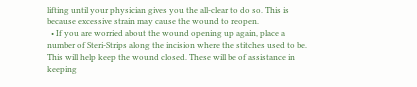lifting until your physician gives you the all-clear to do so. This is because excessive strain may cause the wound to reopen.
  • If you are worried about the wound opening up again, place a number of Steri-Strips along the incision where the stitches used to be. This will help keep the wound closed. These will be of assistance in keeping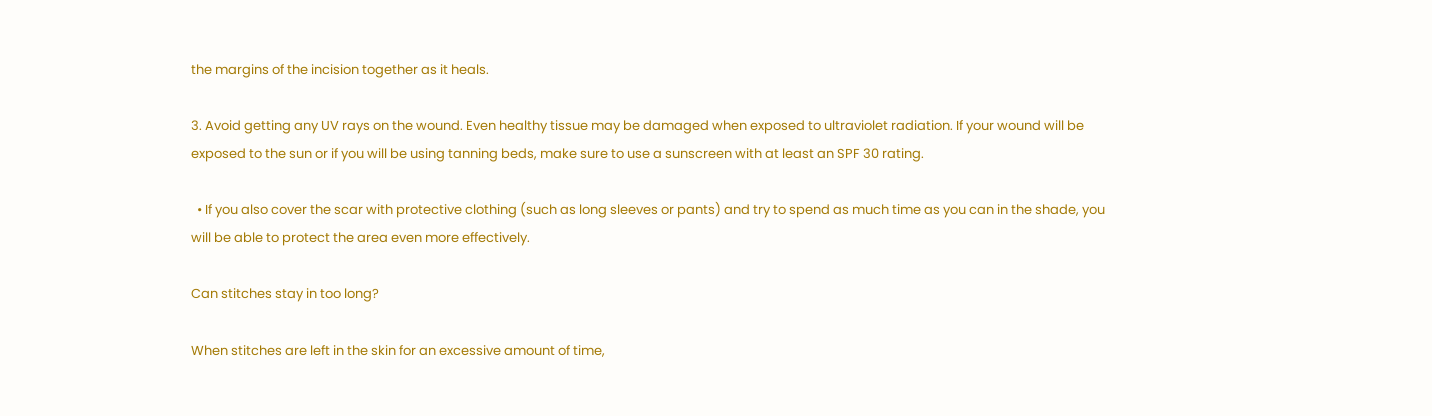the margins of the incision together as it heals.

3. Avoid getting any UV rays on the wound. Even healthy tissue may be damaged when exposed to ultraviolet radiation. If your wound will be exposed to the sun or if you will be using tanning beds, make sure to use a sunscreen with at least an SPF 30 rating.

  • If you also cover the scar with protective clothing (such as long sleeves or pants) and try to spend as much time as you can in the shade, you will be able to protect the area even more effectively.

Can stitches stay in too long?

When stitches are left in the skin for an excessive amount of time,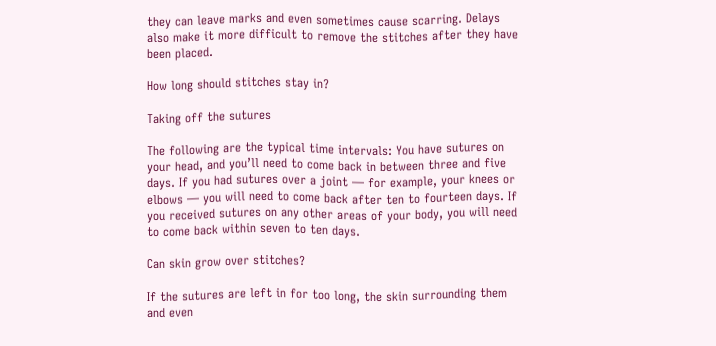they can leave marks and even sometimes cause scarring. Delays also make it more difficult to remove the stitches after they have been placed.

How long should stitches stay in?

Taking off the sutures

The following are the typical time intervals: You have sutures on your head, and you’ll need to come back in between three and five days. If you had sutures over a joint — for example, your knees or elbows — you will need to come back after ten to fourteen days. If you received sutures on any other areas of your body, you will need to come back within seven to ten days.

Can skin grow over stitches?

If the sutures are left in for too long, the skin surrounding them and even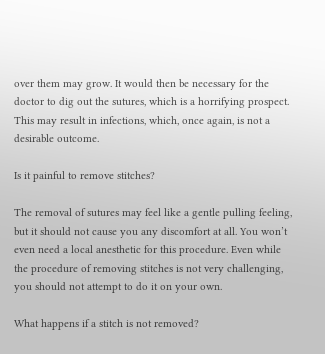over them may grow. It would then be necessary for the doctor to dig out the sutures, which is a horrifying prospect. This may result in infections, which, once again, is not a desirable outcome.

Is it painful to remove stitches?

The removal of sutures may feel like a gentle pulling feeling, but it should not cause you any discomfort at all. You won’t even need a local anesthetic for this procedure. Even while the procedure of removing stitches is not very challenging, you should not attempt to do it on your own.

What happens if a stitch is not removed?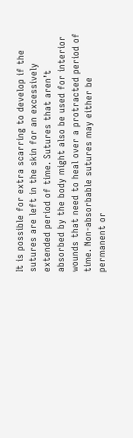It is possible for extra scarring to develop if the sutures are left in the skin for an excessively extended period of time. Sutures that aren’t absorbed by the body might also be used for interior wounds that need to heal over a protracted period of time. Non-absorbable sutures may either be permanent or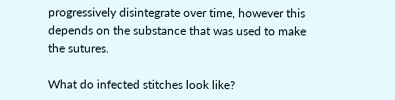progressively disintegrate over time, however this depends on the substance that was used to make the sutures.

What do infected stitches look like?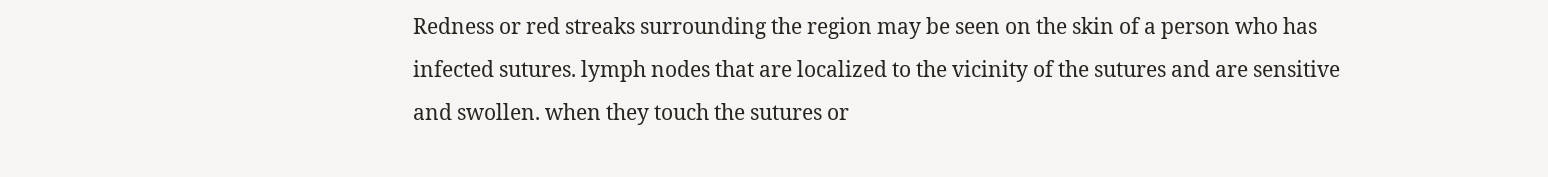Redness or red streaks surrounding the region may be seen on the skin of a person who has infected sutures. lymph nodes that are localized to the vicinity of the sutures and are sensitive and swollen. when they touch the sutures or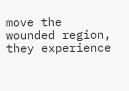move the wounded region, they experience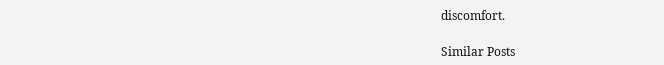discomfort.

Similar Posts